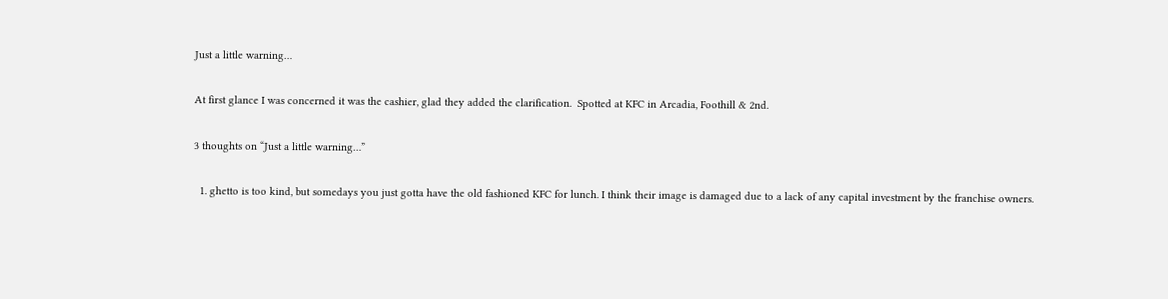Just a little warning…

At first glance I was concerned it was the cashier, glad they added the clarification.  Spotted at KFC in Arcadia, Foothill & 2nd.

3 thoughts on “Just a little warning…”

  1. ghetto is too kind, but somedays you just gotta have the old fashioned KFC for lunch. I think their image is damaged due to a lack of any capital investment by the franchise owners.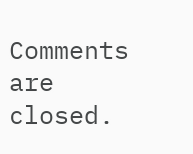Comments are closed.